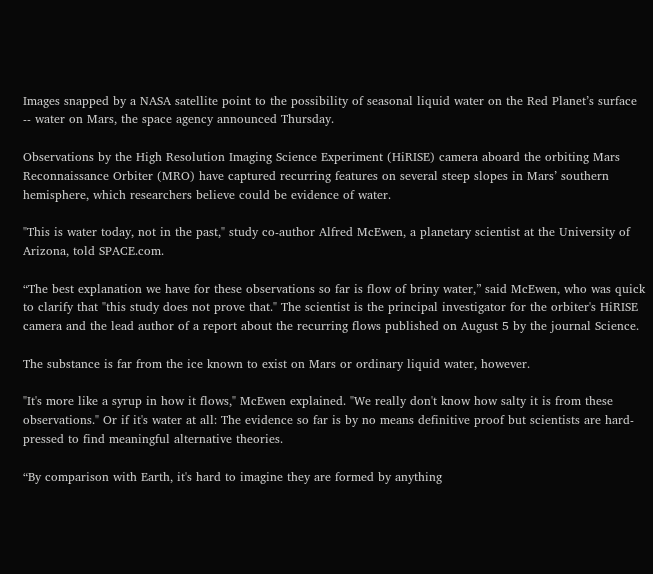Images snapped by a NASA satellite point to the possibility of seasonal liquid water on the Red Planet’s surface -- water on Mars, the space agency announced Thursday.

Observations by the High Resolution Imaging Science Experiment (HiRISE) camera aboard the orbiting Mars Reconnaissance Orbiter (MRO) have captured recurring features on several steep slopes in Mars’ southern hemisphere, which researchers believe could be evidence of water.

"This is water today, not in the past," study co-author Alfred McEwen, a planetary scientist at the University of Arizona, told SPACE.com.

“The best explanation we have for these observations so far is flow of briny water,” said McEwen, who was quick to clarify that "this study does not prove that." The scientist is the principal investigator for the orbiter's HiRISE camera and the lead author of a report about the recurring flows published on August 5 by the journal Science.

The substance is far from the ice known to exist on Mars or ordinary liquid water, however.

"It's more like a syrup in how it flows," McEwen explained. "We really don't know how salty it is from these observations." Or if it's water at all: The evidence so far is by no means definitive proof but scientists are hard-pressed to find meaningful alternative theories.

“By comparison with Earth, it's hard to imagine they are formed by anything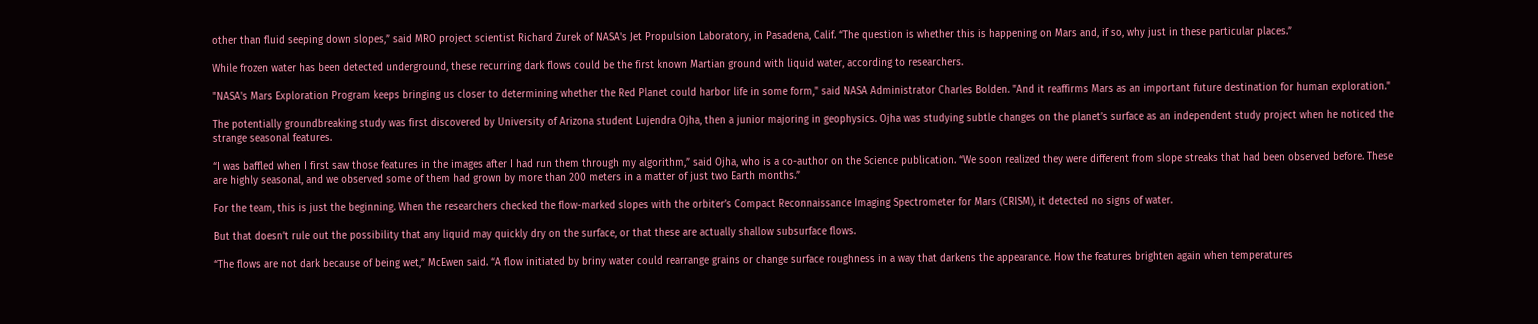other than fluid seeping down slopes,” said MRO project scientist Richard Zurek of NASA's Jet Propulsion Laboratory, in Pasadena, Calif. “The question is whether this is happening on Mars and, if so, why just in these particular places.”

While frozen water has been detected underground, these recurring dark flows could be the first known Martian ground with liquid water, according to researchers.

"NASA's Mars Exploration Program keeps bringing us closer to determining whether the Red Planet could harbor life in some form," said NASA Administrator Charles Bolden. "And it reaffirms Mars as an important future destination for human exploration."

The potentially groundbreaking study was first discovered by University of Arizona student Lujendra Ojha, then a junior majoring in geophysics. Ojha was studying subtle changes on the planet’s surface as an independent study project when he noticed the strange seasonal features.

“I was baffled when I first saw those features in the images after I had run them through my algorithm,” said Ojha, who is a co-author on the Science publication. “We soon realized they were different from slope streaks that had been observed before. These are highly seasonal, and we observed some of them had grown by more than 200 meters in a matter of just two Earth months.”

For the team, this is just the beginning. When the researchers checked the flow-marked slopes with the orbiter’s Compact Reconnaissance Imaging Spectrometer for Mars (CRISM), it detected no signs of water.

But that doesn’t rule out the possibility that any liquid may quickly dry on the surface, or that these are actually shallow subsurface flows.

“The flows are not dark because of being wet,” McEwen said. “A flow initiated by briny water could rearrange grains or change surface roughness in a way that darkens the appearance. How the features brighten again when temperatures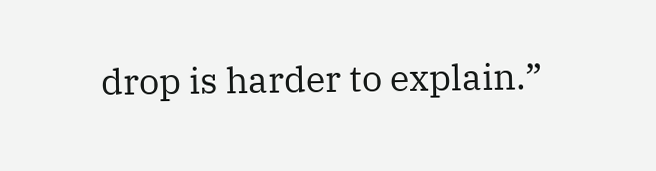drop is harder to explain.”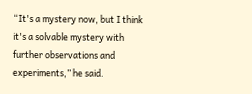“It's a mystery now, but I think it's a solvable mystery with further observations and experiments,” he said.